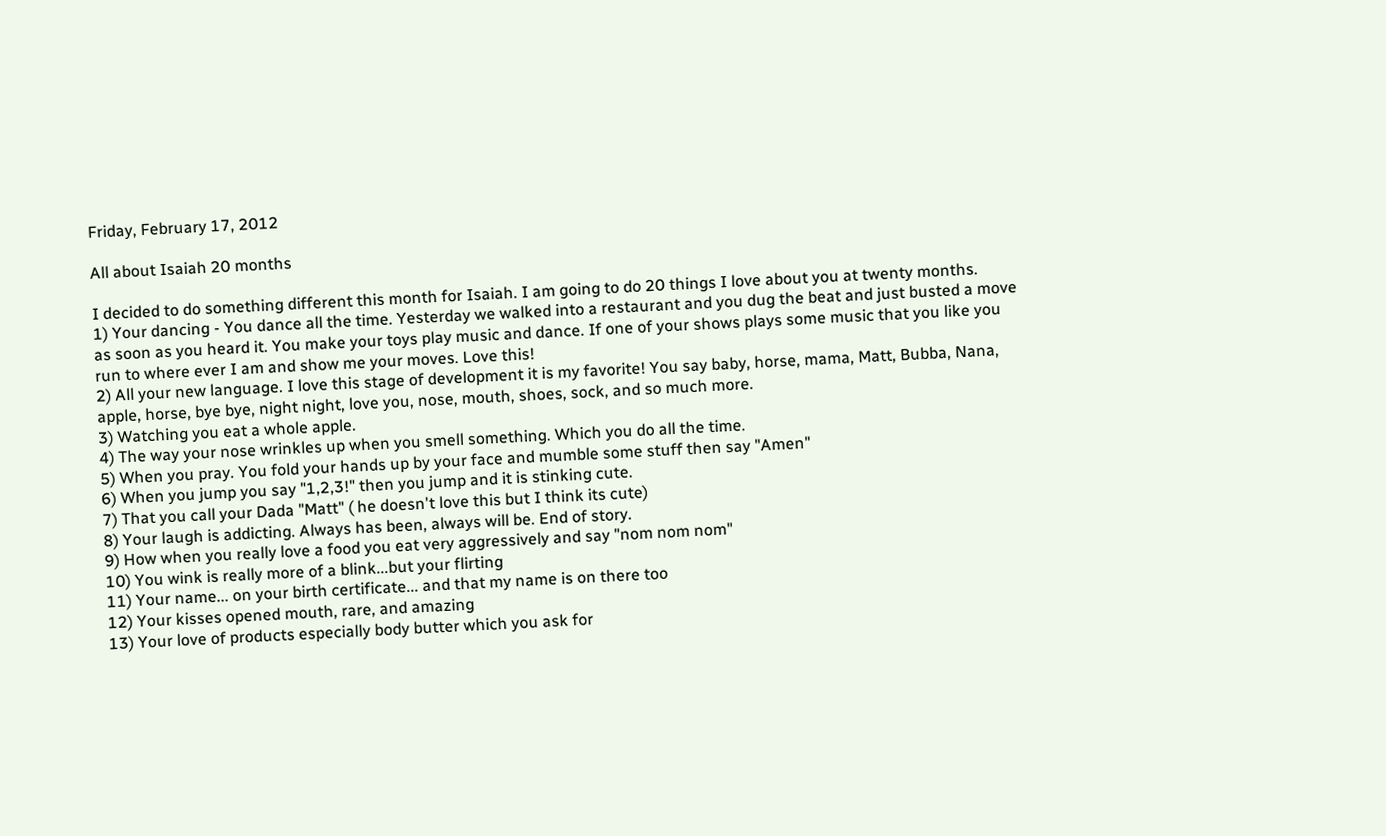Friday, February 17, 2012

All about Isaiah 20 months

I decided to do something different this month for Isaiah. I am going to do 20 things I love about you at twenty months.
1) Your dancing - You dance all the time. Yesterday we walked into a restaurant and you dug the beat and just busted a move as soon as you heard it. You make your toys play music and dance. If one of your shows plays some music that you like you run to where ever I am and show me your moves. Love this!
2) All your new language. I love this stage of development it is my favorite! You say baby, horse, mama, Matt, Bubba, Nana, apple, horse, bye bye, night night, love you, nose, mouth, shoes, sock, and so much more.
3) Watching you eat a whole apple.
4) The way your nose wrinkles up when you smell something. Which you do all the time.
5) When you pray. You fold your hands up by your face and mumble some stuff then say "Amen"
6) When you jump you say "1,2,3!" then you jump and it is stinking cute.
7) That you call your Dada "Matt" ( he doesn't love this but I think its cute)
8) Your laugh is addicting. Always has been, always will be. End of story.
9) How when you really love a food you eat very aggressively and say "nom nom nom"
10) You wink is really more of a blink...but your flirting
11) Your name... on your birth certificate... and that my name is on there too
12) Your kisses opened mouth, rare, and amazing
13) Your love of products especially body butter which you ask for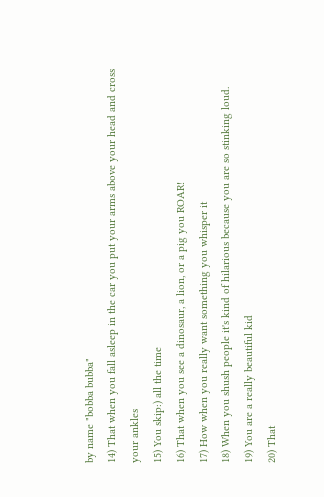by name "bobba bubba"
14) That when you fall asleep in the car you put your arms above your head and cross your ankles
15) You skip:) all the time
16) That when you see a dinosaur, a lion, or a pig you ROAR!
17) How when you really want something you whisper it
18) When you shush people it's kind of hilarious because you are so stinking loud.
19) You are a really beautiful kid
20) That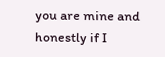you are mine and honestly if I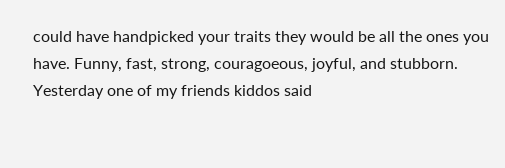could have handpicked your traits they would be all the ones you have. Funny, fast, strong, couragoeous, joyful, and stubborn.
Yesterday one of my friends kiddos said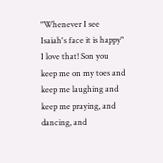"Whenever I see Isaiah's face it is happy" I love that! Son you keep me on my toes and keep me laughing and keep me praying, and dancing, and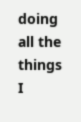doing all the things I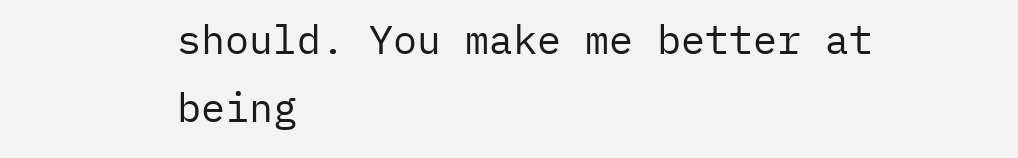should. You make me better at being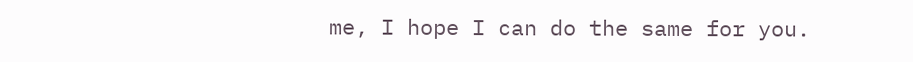me, I hope I can do the same for you.